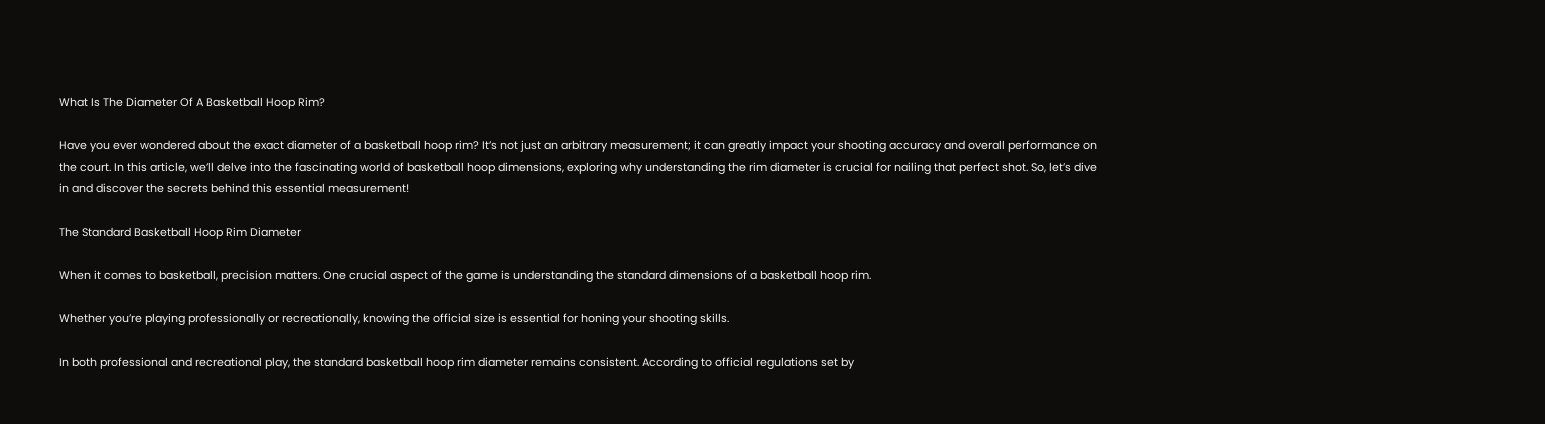What Is The Diameter Of A Basketball Hoop Rim?

Have you ever wondered about the exact diameter of a basketball hoop rim? It’s not just an arbitrary measurement; it can greatly impact your shooting accuracy and overall performance on the court. In this article, we’ll delve into the fascinating world of basketball hoop dimensions, exploring why understanding the rim diameter is crucial for nailing that perfect shot. So, let’s dive in and discover the secrets behind this essential measurement!

The Standard Basketball Hoop Rim Diameter

When it comes to basketball, precision matters. One crucial aspect of the game is understanding the standard dimensions of a basketball hoop rim.

Whether you’re playing professionally or recreationally, knowing the official size is essential for honing your shooting skills.

In both professional and recreational play, the standard basketball hoop rim diameter remains consistent. According to official regulations set by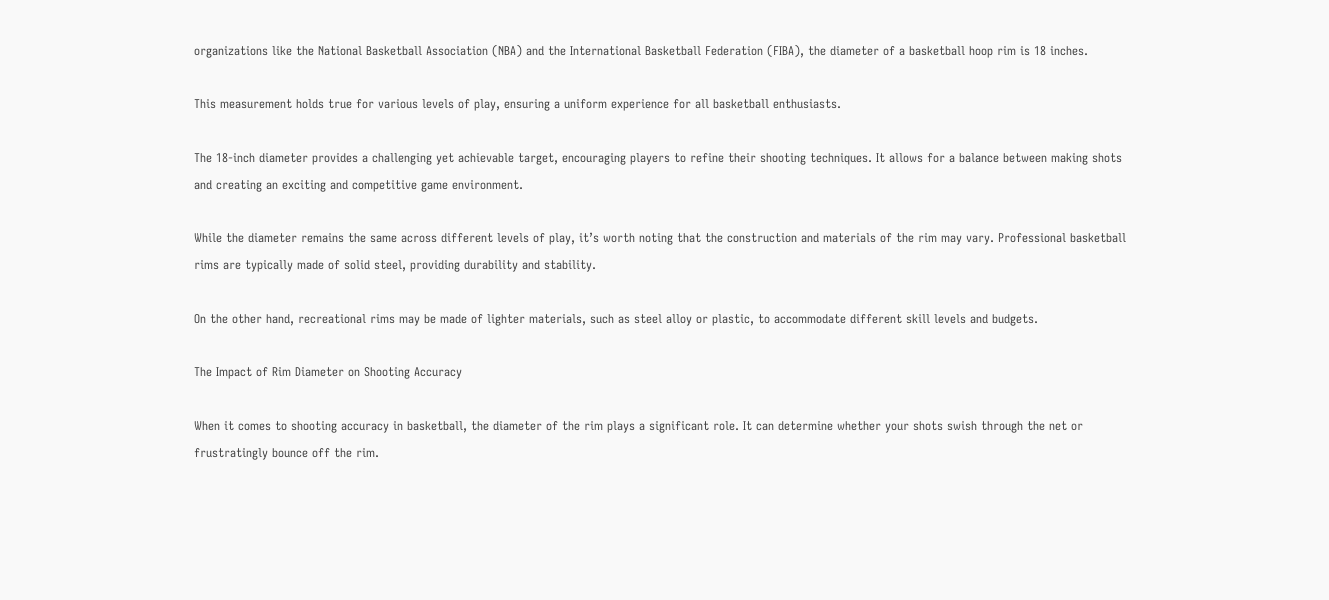organizations like the National Basketball Association (NBA) and the International Basketball Federation (FIBA), the diameter of a basketball hoop rim is 18 inches.

This measurement holds true for various levels of play, ensuring a uniform experience for all basketball enthusiasts.

The 18-inch diameter provides a challenging yet achievable target, encouraging players to refine their shooting techniques. It allows for a balance between making shots and creating an exciting and competitive game environment.

While the diameter remains the same across different levels of play, it’s worth noting that the construction and materials of the rim may vary. Professional basketball rims are typically made of solid steel, providing durability and stability.

On the other hand, recreational rims may be made of lighter materials, such as steel alloy or plastic, to accommodate different skill levels and budgets.

The Impact of Rim Diameter on Shooting Accuracy

When it comes to shooting accuracy in basketball, the diameter of the rim plays a significant role. It can determine whether your shots swish through the net or frustratingly bounce off the rim.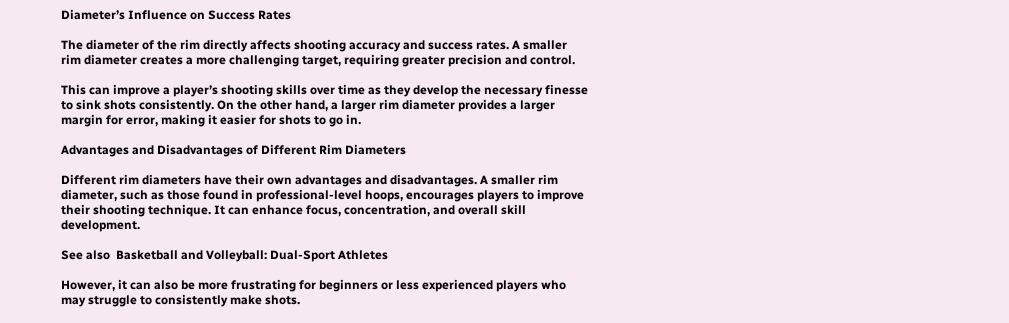Diameter’s Influence on Success Rates

The diameter of the rim directly affects shooting accuracy and success rates. A smaller rim diameter creates a more challenging target, requiring greater precision and control.

This can improve a player’s shooting skills over time as they develop the necessary finesse to sink shots consistently. On the other hand, a larger rim diameter provides a larger margin for error, making it easier for shots to go in.

Advantages and Disadvantages of Different Rim Diameters

Different rim diameters have their own advantages and disadvantages. A smaller rim diameter, such as those found in professional-level hoops, encourages players to improve their shooting technique. It can enhance focus, concentration, and overall skill development.

See also  Basketball and Volleyball: Dual-Sport Athletes

However, it can also be more frustrating for beginners or less experienced players who may struggle to consistently make shots.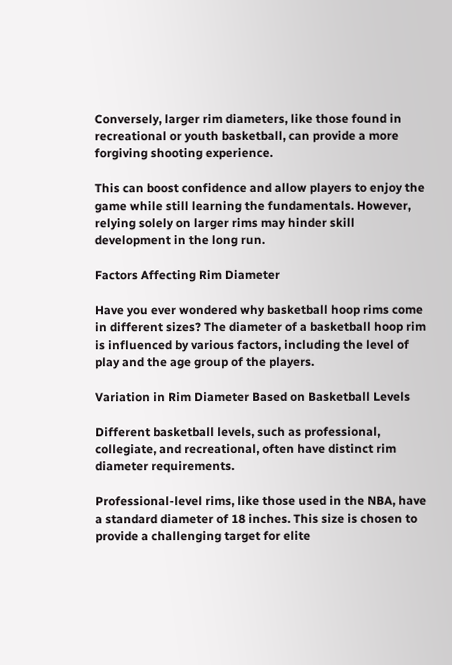Conversely, larger rim diameters, like those found in recreational or youth basketball, can provide a more forgiving shooting experience.

This can boost confidence and allow players to enjoy the game while still learning the fundamentals. However, relying solely on larger rims may hinder skill development in the long run.

Factors Affecting Rim Diameter

Have you ever wondered why basketball hoop rims come in different sizes? The diameter of a basketball hoop rim is influenced by various factors, including the level of play and the age group of the players.

Variation in Rim Diameter Based on Basketball Levels

Different basketball levels, such as professional, collegiate, and recreational, often have distinct rim diameter requirements.

Professional-level rims, like those used in the NBA, have a standard diameter of 18 inches. This size is chosen to provide a challenging target for elite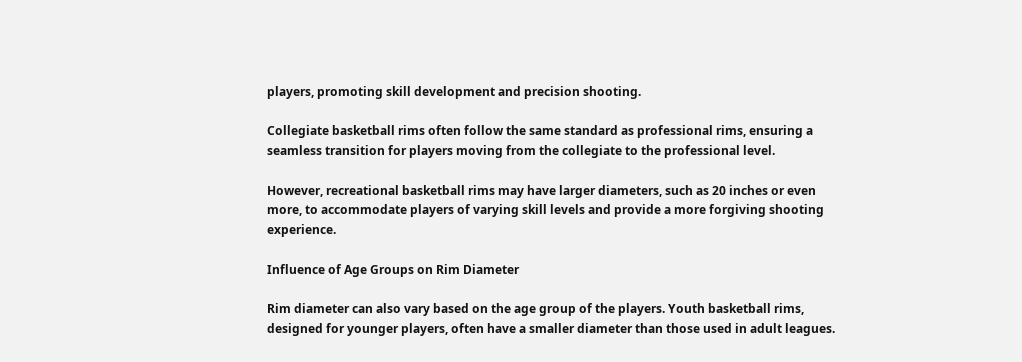players, promoting skill development and precision shooting.

Collegiate basketball rims often follow the same standard as professional rims, ensuring a seamless transition for players moving from the collegiate to the professional level.

However, recreational basketball rims may have larger diameters, such as 20 inches or even more, to accommodate players of varying skill levels and provide a more forgiving shooting experience.

Influence of Age Groups on Rim Diameter

Rim diameter can also vary based on the age group of the players. Youth basketball rims, designed for younger players, often have a smaller diameter than those used in adult leagues.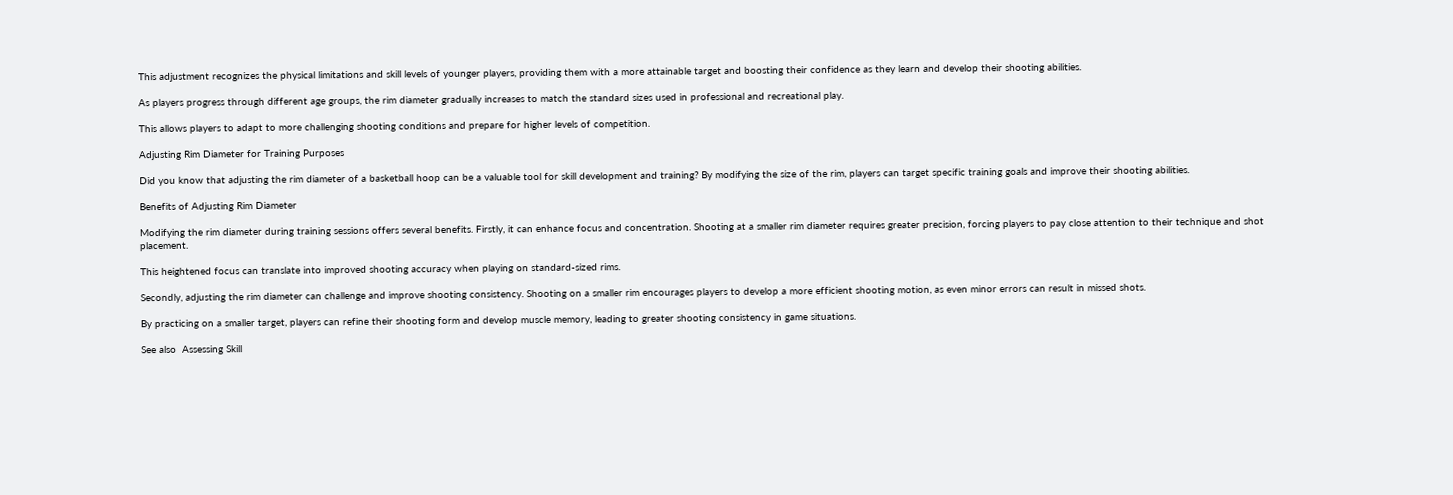This adjustment recognizes the physical limitations and skill levels of younger players, providing them with a more attainable target and boosting their confidence as they learn and develop their shooting abilities.

As players progress through different age groups, the rim diameter gradually increases to match the standard sizes used in professional and recreational play.

This allows players to adapt to more challenging shooting conditions and prepare for higher levels of competition.

Adjusting Rim Diameter for Training Purposes

Did you know that adjusting the rim diameter of a basketball hoop can be a valuable tool for skill development and training? By modifying the size of the rim, players can target specific training goals and improve their shooting abilities.

Benefits of Adjusting Rim Diameter

Modifying the rim diameter during training sessions offers several benefits. Firstly, it can enhance focus and concentration. Shooting at a smaller rim diameter requires greater precision, forcing players to pay close attention to their technique and shot placement.

This heightened focus can translate into improved shooting accuracy when playing on standard-sized rims.

Secondly, adjusting the rim diameter can challenge and improve shooting consistency. Shooting on a smaller rim encourages players to develop a more efficient shooting motion, as even minor errors can result in missed shots.

By practicing on a smaller target, players can refine their shooting form and develop muscle memory, leading to greater shooting consistency in game situations.

See also  Assessing Skill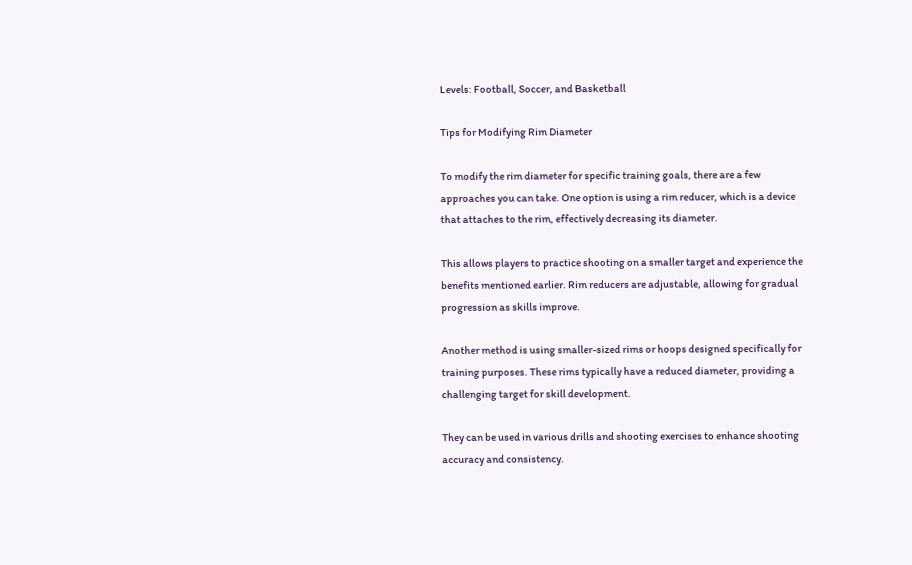Levels: Football, Soccer, and Basketball

Tips for Modifying Rim Diameter

To modify the rim diameter for specific training goals, there are a few approaches you can take. One option is using a rim reducer, which is a device that attaches to the rim, effectively decreasing its diameter.

This allows players to practice shooting on a smaller target and experience the benefits mentioned earlier. Rim reducers are adjustable, allowing for gradual progression as skills improve.

Another method is using smaller-sized rims or hoops designed specifically for training purposes. These rims typically have a reduced diameter, providing a challenging target for skill development.

They can be used in various drills and shooting exercises to enhance shooting accuracy and consistency.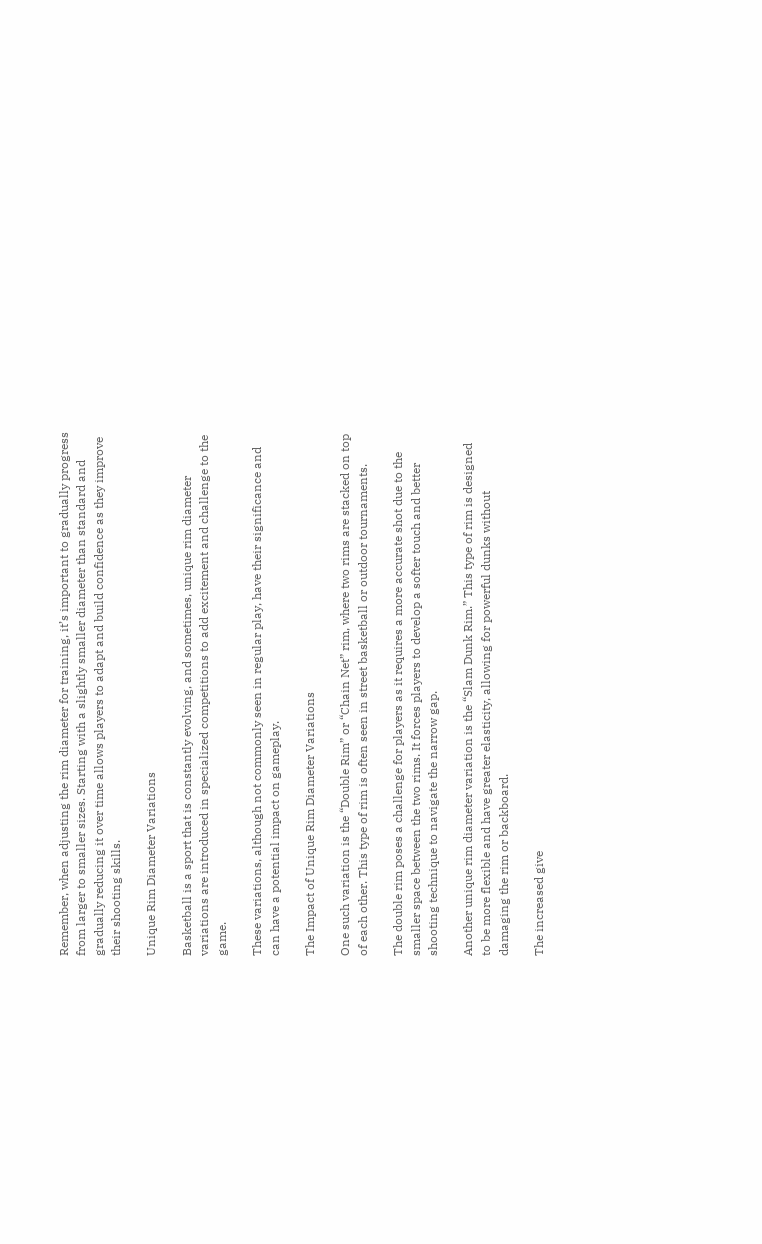Remember, when adjusting the rim diameter for training, it’s important to gradually progress from larger to smaller sizes. Starting with a slightly smaller diameter than standard and gradually reducing it over time allows players to adapt and build confidence as they improve their shooting skills.

Unique Rim Diameter Variations

Basketball is a sport that is constantly evolving, and sometimes, unique rim diameter variations are introduced in specialized competitions to add excitement and challenge to the game.

These variations, although not commonly seen in regular play, have their significance and can have a potential impact on gameplay.

The Impact of Unique Rim Diameter Variations

One such variation is the “Double Rim” or “Chain Net” rim, where two rims are stacked on top of each other. This type of rim is often seen in street basketball or outdoor tournaments.

The double rim poses a challenge for players as it requires a more accurate shot due to the smaller space between the two rims. It forces players to develop a softer touch and better shooting technique to navigate the narrow gap.

Another unique rim diameter variation is the “Slam Dunk Rim.” This type of rim is designed to be more flexible and have greater elasticity, allowing for powerful dunks without damaging the rim or backboard.

The increased give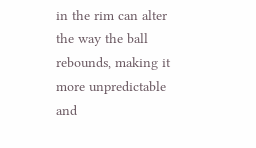in the rim can alter the way the ball rebounds, making it more unpredictable and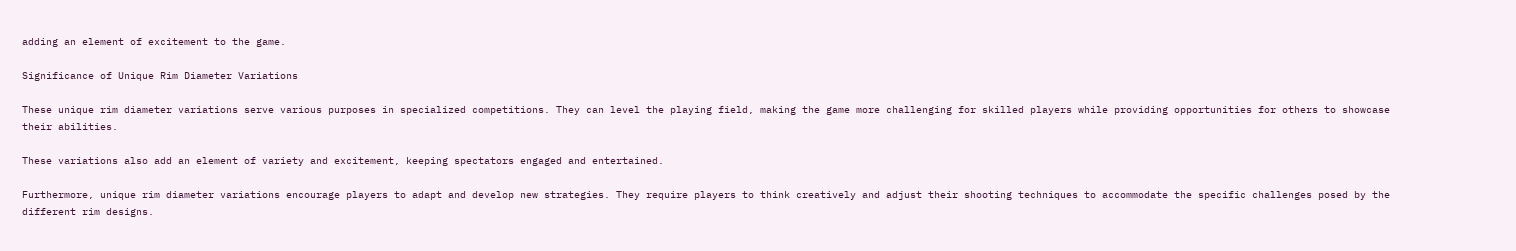adding an element of excitement to the game.

Significance of Unique Rim Diameter Variations

These unique rim diameter variations serve various purposes in specialized competitions. They can level the playing field, making the game more challenging for skilled players while providing opportunities for others to showcase their abilities.

These variations also add an element of variety and excitement, keeping spectators engaged and entertained.

Furthermore, unique rim diameter variations encourage players to adapt and develop new strategies. They require players to think creatively and adjust their shooting techniques to accommodate the specific challenges posed by the different rim designs.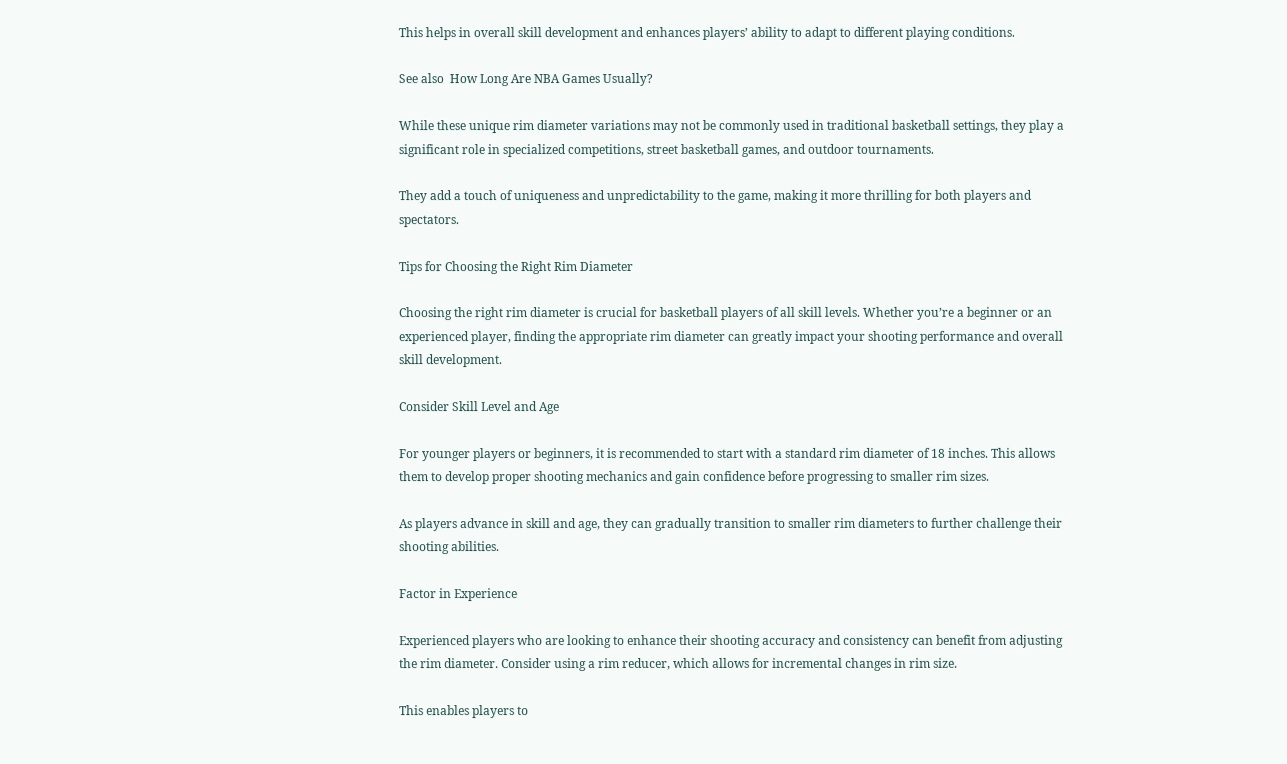This helps in overall skill development and enhances players’ ability to adapt to different playing conditions.

See also  How Long Are NBA Games Usually?

While these unique rim diameter variations may not be commonly used in traditional basketball settings, they play a significant role in specialized competitions, street basketball games, and outdoor tournaments.

They add a touch of uniqueness and unpredictability to the game, making it more thrilling for both players and spectators.

Tips for Choosing the Right Rim Diameter

Choosing the right rim diameter is crucial for basketball players of all skill levels. Whether you’re a beginner or an experienced player, finding the appropriate rim diameter can greatly impact your shooting performance and overall skill development.

Consider Skill Level and Age

For younger players or beginners, it is recommended to start with a standard rim diameter of 18 inches. This allows them to develop proper shooting mechanics and gain confidence before progressing to smaller rim sizes.

As players advance in skill and age, they can gradually transition to smaller rim diameters to further challenge their shooting abilities.

Factor in Experience

Experienced players who are looking to enhance their shooting accuracy and consistency can benefit from adjusting the rim diameter. Consider using a rim reducer, which allows for incremental changes in rim size.

This enables players to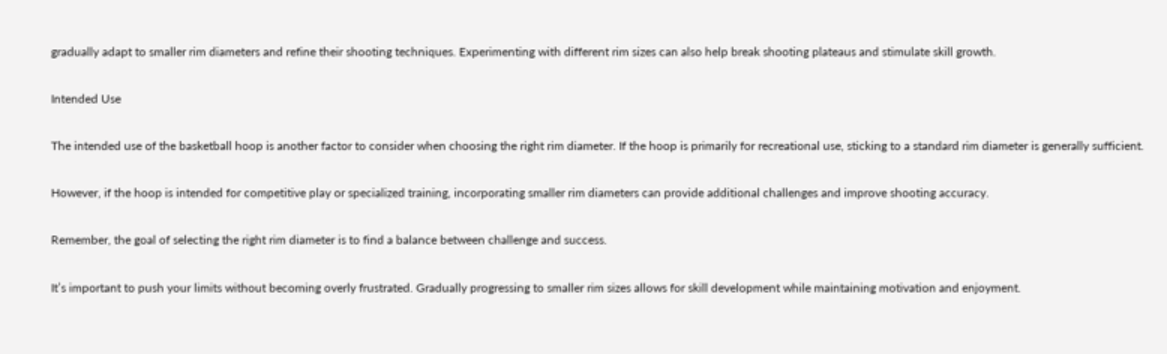gradually adapt to smaller rim diameters and refine their shooting techniques. Experimenting with different rim sizes can also help break shooting plateaus and stimulate skill growth.

Intended Use

The intended use of the basketball hoop is another factor to consider when choosing the right rim diameter. If the hoop is primarily for recreational use, sticking to a standard rim diameter is generally sufficient.

However, if the hoop is intended for competitive play or specialized training, incorporating smaller rim diameters can provide additional challenges and improve shooting accuracy.

Remember, the goal of selecting the right rim diameter is to find a balance between challenge and success.

It’s important to push your limits without becoming overly frustrated. Gradually progressing to smaller rim sizes allows for skill development while maintaining motivation and enjoyment.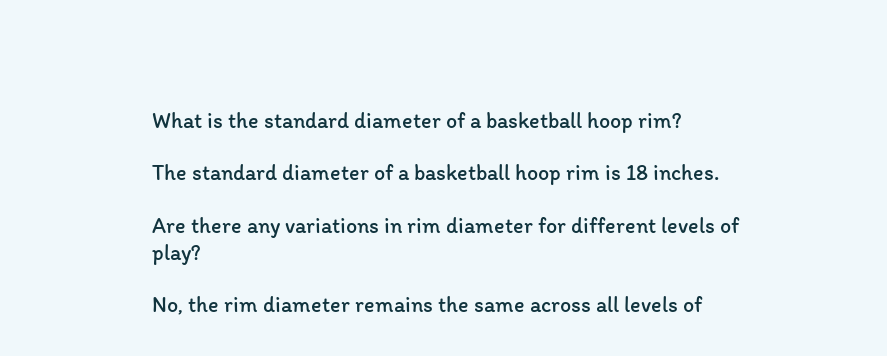What is the standard diameter of a basketball hoop rim?

The standard diameter of a basketball hoop rim is 18 inches.

Are there any variations in rim diameter for different levels of play?

No, the rim diameter remains the same across all levels of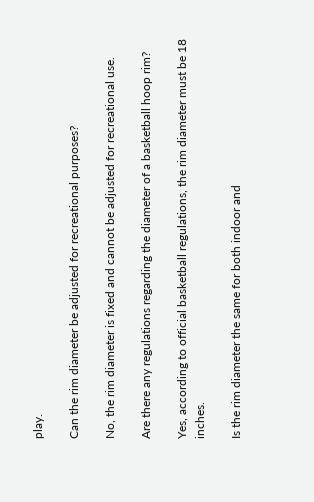play.

Can the rim diameter be adjusted for recreational purposes?

No, the rim diameter is fixed and cannot be adjusted for recreational use.

Are there any regulations regarding the diameter of a basketball hoop rim?

Yes, according to official basketball regulations, the rim diameter must be 18 inches.

Is the rim diameter the same for both indoor and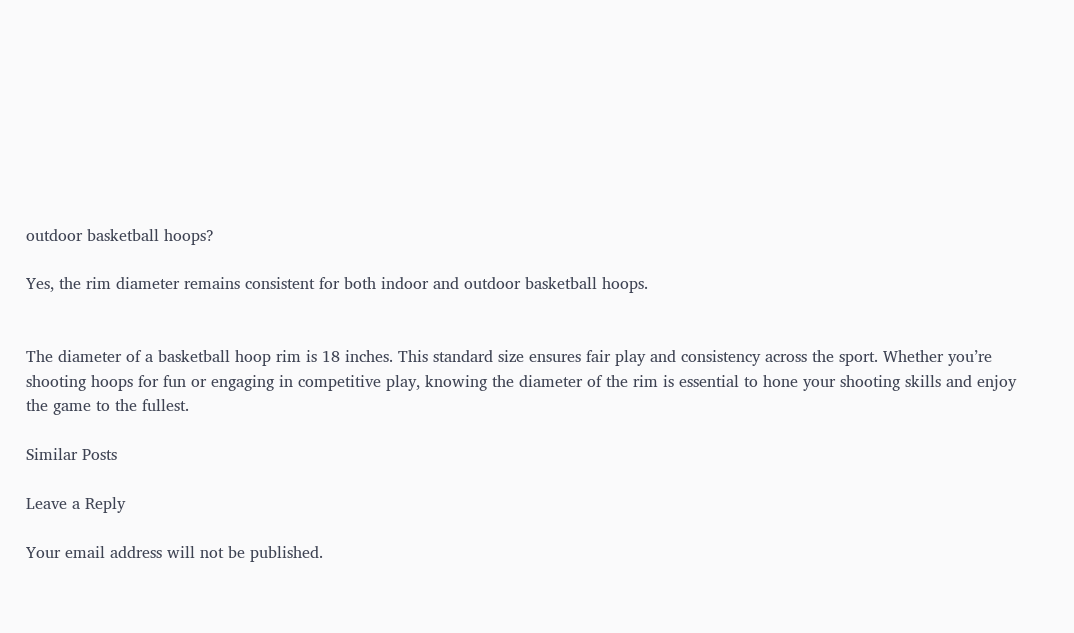outdoor basketball hoops?

Yes, the rim diameter remains consistent for both indoor and outdoor basketball hoops.


The diameter of a basketball hoop rim is 18 inches. This standard size ensures fair play and consistency across the sport. Whether you’re shooting hoops for fun or engaging in competitive play, knowing the diameter of the rim is essential to hone your shooting skills and enjoy the game to the fullest.

Similar Posts

Leave a Reply

Your email address will not be published.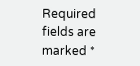Required fields are marked *